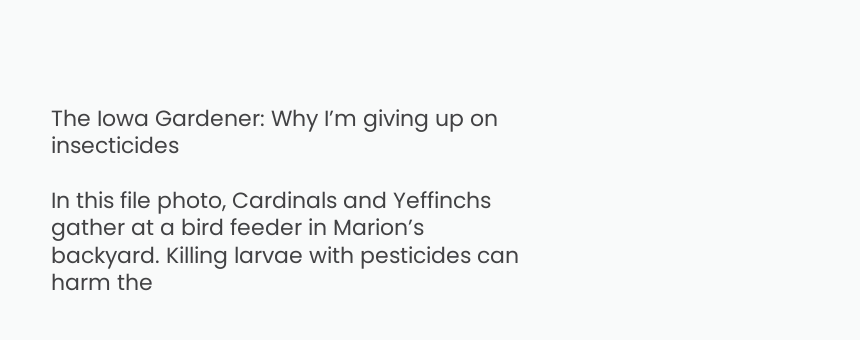The Iowa Gardener: Why I’m giving up on insecticides

In this file photo, Cardinals and Yeffinchs gather at a bird feeder in Marion’s backyard. Killing larvae with pesticides can harm the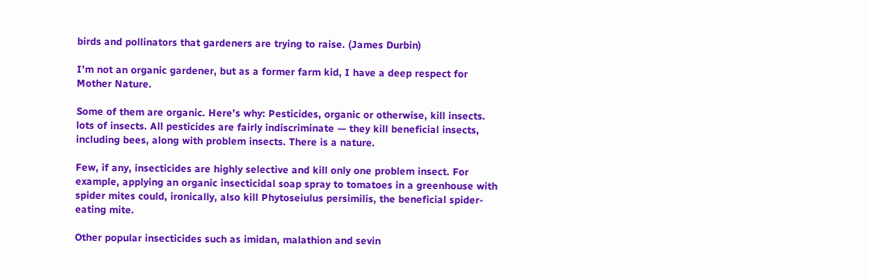birds and pollinators that gardeners are trying to raise. (James Durbin)

I’m not an organic gardener, but as a former farm kid, I have a deep respect for Mother Nature.

Some of them are organic. Here’s why: Pesticides, organic or otherwise, kill insects. lots of insects. All pesticides are fairly indiscriminate — they kill beneficial insects, including bees, along with problem insects. There is a nature.

Few, if any, insecticides are highly selective and kill only one problem insect. For example, applying an organic insecticidal soap spray to tomatoes in a greenhouse with spider mites could, ironically, also kill Phytoseiulus persimilis, the beneficial spider-eating mite.

Other popular insecticides such as imidan, malathion and sevin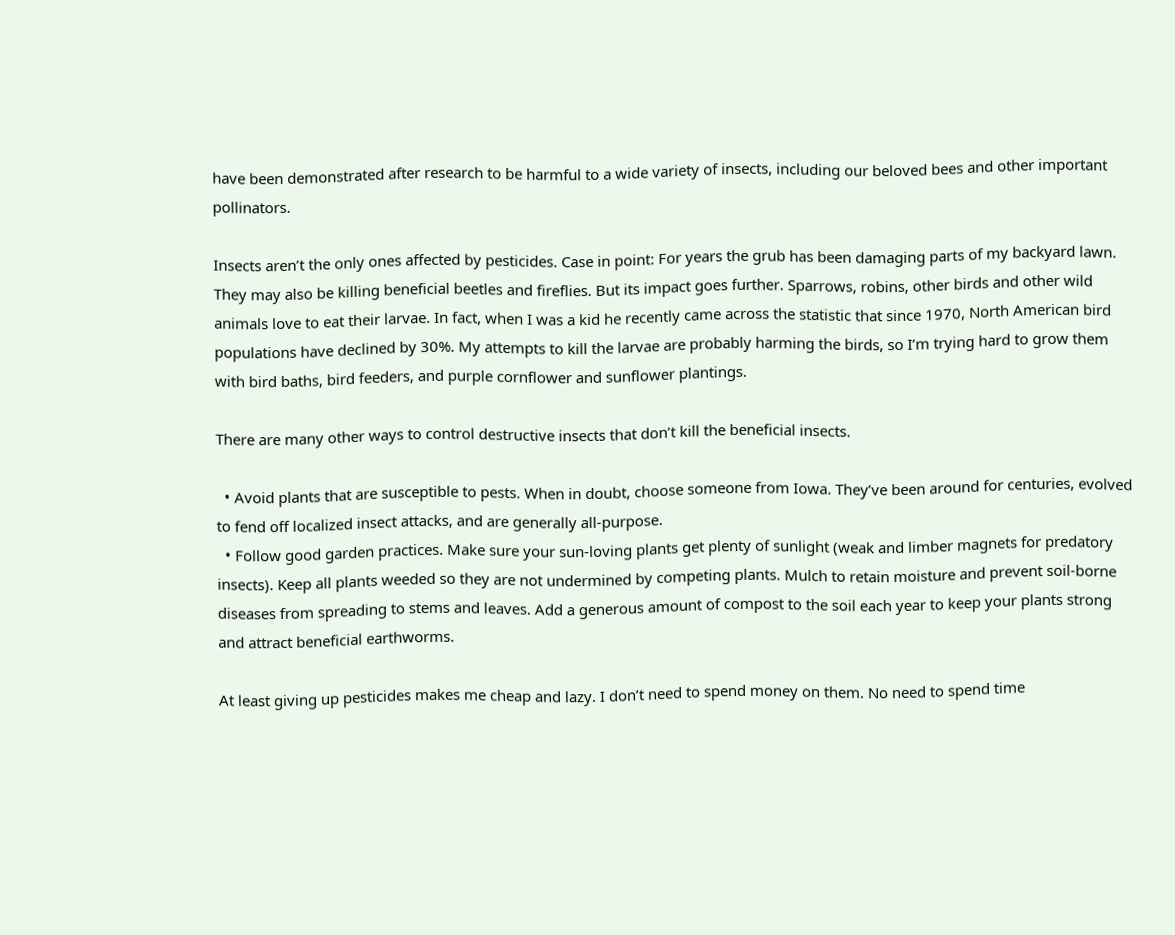have been demonstrated after research to be harmful to a wide variety of insects, including our beloved bees and other important pollinators.

Insects aren’t the only ones affected by pesticides. Case in point: For years the grub has been damaging parts of my backyard lawn. They may also be killing beneficial beetles and fireflies. But its impact goes further. Sparrows, robins, other birds and other wild animals love to eat their larvae. In fact, when I was a kid he recently came across the statistic that since 1970, North American bird populations have declined by 30%. My attempts to kill the larvae are probably harming the birds, so I’m trying hard to grow them with bird baths, bird feeders, and purple cornflower and sunflower plantings.

There are many other ways to control destructive insects that don’t kill the beneficial insects.

  • Avoid plants that are susceptible to pests. When in doubt, choose someone from Iowa. They’ve been around for centuries, evolved to fend off localized insect attacks, and are generally all-purpose.
  • Follow good garden practices. Make sure your sun-loving plants get plenty of sunlight (weak and limber magnets for predatory insects). Keep all plants weeded so they are not undermined by competing plants. Mulch to retain moisture and prevent soil-borne diseases from spreading to stems and leaves. Add a generous amount of compost to the soil each year to keep your plants strong and attract beneficial earthworms.

At least giving up pesticides makes me cheap and lazy. I don’t need to spend money on them. No need to spend time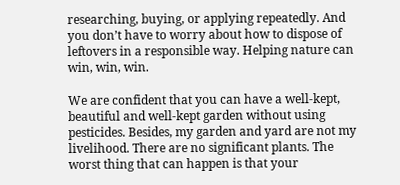researching, buying, or applying repeatedly. And you don’t have to worry about how to dispose of leftovers in a responsible way. Helping nature can win, win, win.

We are confident that you can have a well-kept, beautiful and well-kept garden without using pesticides. Besides, my garden and yard are not my livelihood. There are no significant plants. The worst thing that can happen is that your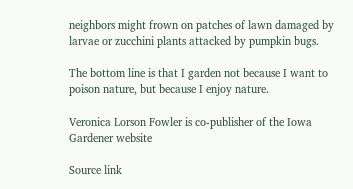neighbors might frown on patches of lawn damaged by larvae or zucchini plants attacked by pumpkin bugs.

The bottom line is that I garden not because I want to poison nature, but because I enjoy nature.

Veronica Lorson Fowler is co-publisher of the Iowa Gardener website

Source link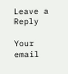Leave a Reply

Your email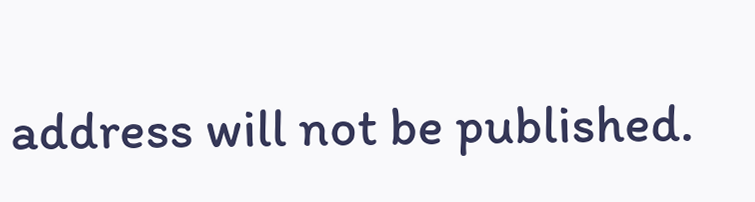address will not be published.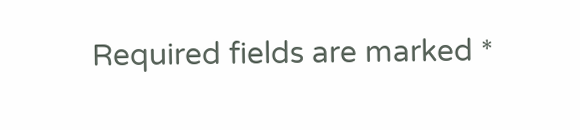Required fields are marked *